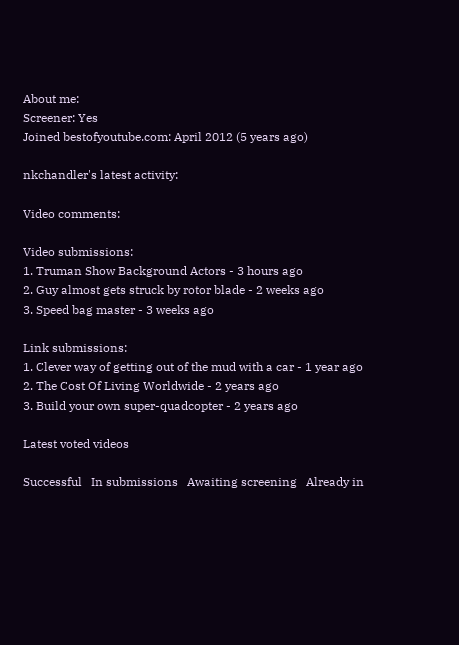About me:
Screener: Yes
Joined bestofyoutube.com: April 2012 (5 years ago)

nkchandler's latest activity:

Video comments:

Video submissions:
1. Truman Show Background Actors - 3 hours ago
2. Guy almost gets struck by rotor blade - 2 weeks ago
3. Speed bag master - 3 weeks ago

Link submissions:
1. Clever way of getting out of the mud with a car - 1 year ago
2. The Cost Of Living Worldwide - 2 years ago
3. Build your own super-quadcopter - 2 years ago

Latest voted videos

Successful   In submissions   Awaiting screening   Already in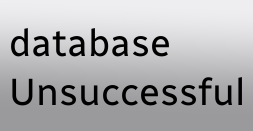database   Unsuccessful